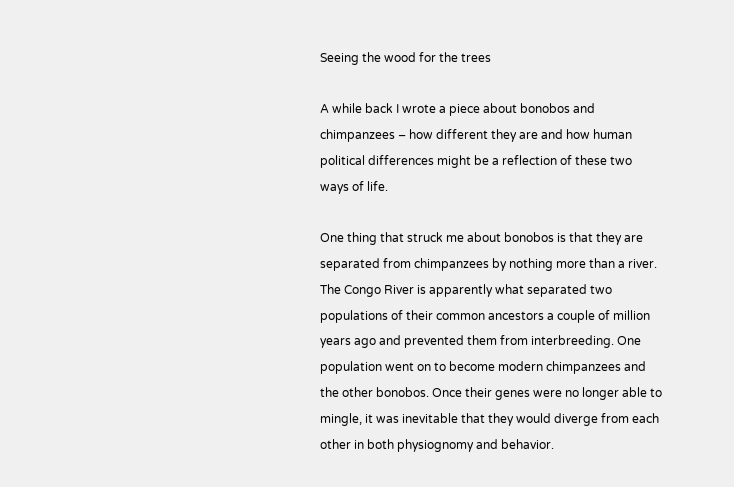Seeing the wood for the trees

A while back I wrote a piece about bonobos and chimpanzees – how different they are and how human political differences might be a reflection of these two ways of life.

One thing that struck me about bonobos is that they are separated from chimpanzees by nothing more than a river. The Congo River is apparently what separated two populations of their common ancestors a couple of million years ago and prevented them from interbreeding. One population went on to become modern chimpanzees and the other bonobos. Once their genes were no longer able to mingle, it was inevitable that they would diverge from each other in both physiognomy and behavior.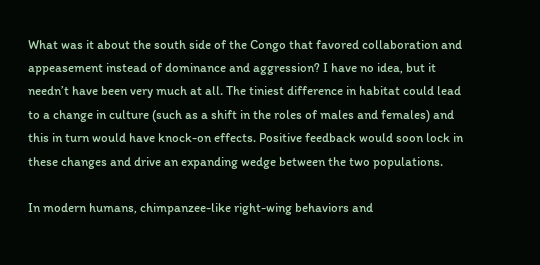What was it about the south side of the Congo that favored collaboration and appeasement instead of dominance and aggression? I have no idea, but it needn’t have been very much at all. The tiniest difference in habitat could lead to a change in culture (such as a shift in the roles of males and females) and this in turn would have knock-on effects. Positive feedback would soon lock in these changes and drive an expanding wedge between the two populations.

In modern humans, chimpanzee-like right-wing behaviors and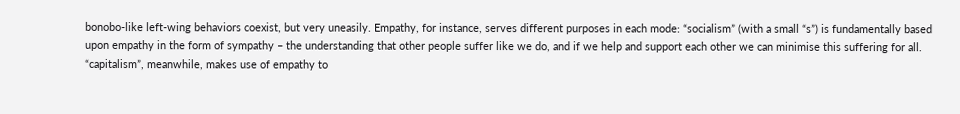bonobo-like left-wing behaviors coexist, but very uneasily. Empathy, for instance, serves different purposes in each mode: “socialism” (with a small “s”) is fundamentally based upon empathy in the form of sympathy – the understanding that other people suffer like we do, and if we help and support each other we can minimise this suffering for all. “capitalism”, meanwhile, makes use of empathy to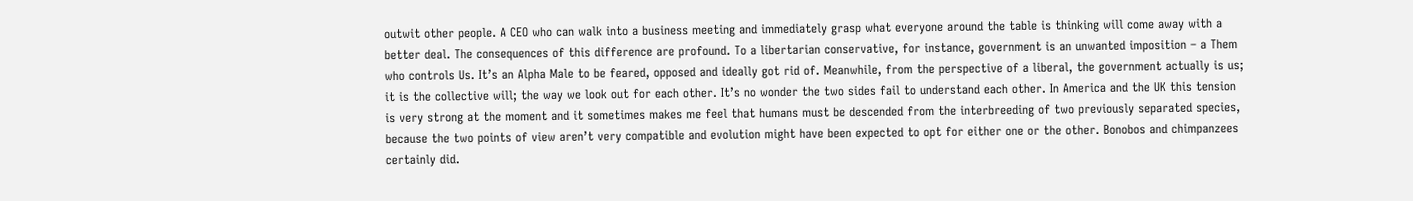outwit other people. A CEO who can walk into a business meeting and immediately grasp what everyone around the table is thinking will come away with a better deal. The consequences of this difference are profound. To a libertarian conservative, for instance, government is an unwanted imposition – a Them who controls Us. It’s an Alpha Male to be feared, opposed and ideally got rid of. Meanwhile, from the perspective of a liberal, the government actually is us; it is the collective will; the way we look out for each other. It’s no wonder the two sides fail to understand each other. In America and the UK this tension is very strong at the moment and it sometimes makes me feel that humans must be descended from the interbreeding of two previously separated species, because the two points of view aren’t very compatible and evolution might have been expected to opt for either one or the other. Bonobos and chimpanzees certainly did.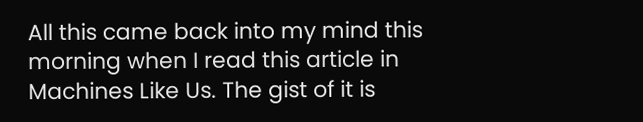All this came back into my mind this morning when I read this article in Machines Like Us. The gist of it is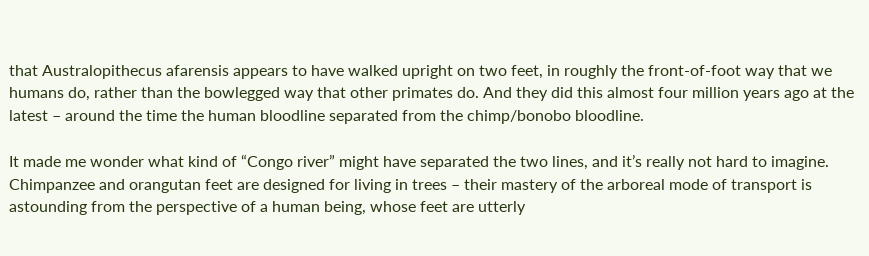that Australopithecus afarensis appears to have walked upright on two feet, in roughly the front-of-foot way that we humans do, rather than the bowlegged way that other primates do. And they did this almost four million years ago at the latest – around the time the human bloodline separated from the chimp/bonobo bloodline.

It made me wonder what kind of “Congo river” might have separated the two lines, and it’s really not hard to imagine. Chimpanzee and orangutan feet are designed for living in trees – their mastery of the arboreal mode of transport is astounding from the perspective of a human being, whose feet are utterly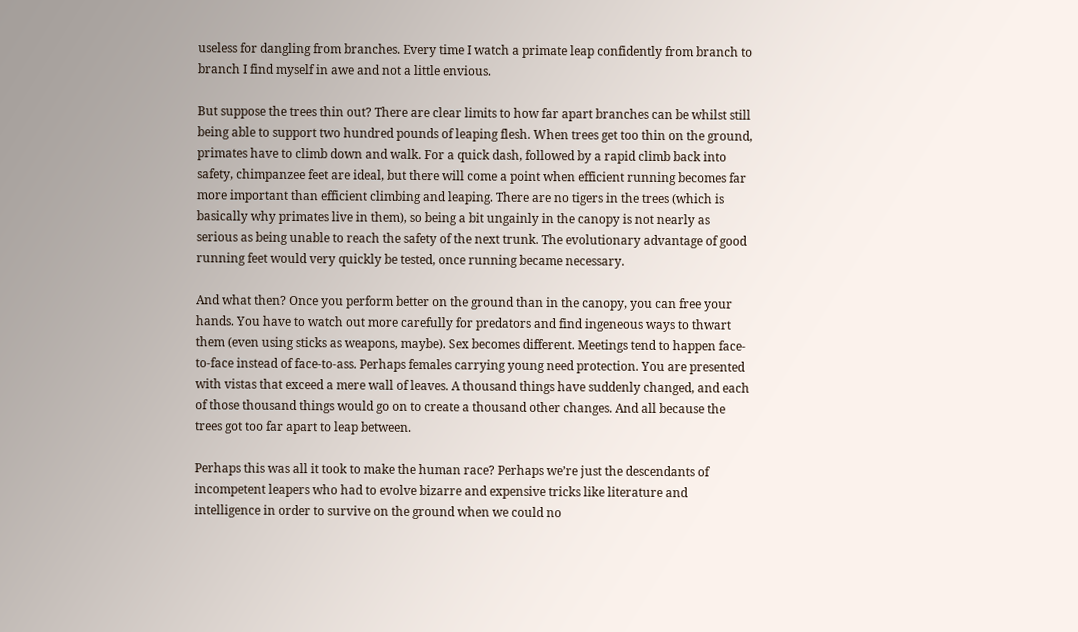useless for dangling from branches. Every time I watch a primate leap confidently from branch to branch I find myself in awe and not a little envious.

But suppose the trees thin out? There are clear limits to how far apart branches can be whilst still being able to support two hundred pounds of leaping flesh. When trees get too thin on the ground, primates have to climb down and walk. For a quick dash, followed by a rapid climb back into safety, chimpanzee feet are ideal, but there will come a point when efficient running becomes far more important than efficient climbing and leaping. There are no tigers in the trees (which is basically why primates live in them), so being a bit ungainly in the canopy is not nearly as serious as being unable to reach the safety of the next trunk. The evolutionary advantage of good running feet would very quickly be tested, once running became necessary.

And what then? Once you perform better on the ground than in the canopy, you can free your hands. You have to watch out more carefully for predators and find ingeneous ways to thwart them (even using sticks as weapons, maybe). Sex becomes different. Meetings tend to happen face-to-face instead of face-to-ass. Perhaps females carrying young need protection. You are presented with vistas that exceed a mere wall of leaves. A thousand things have suddenly changed, and each of those thousand things would go on to create a thousand other changes. And all because the trees got too far apart to leap between.

Perhaps this was all it took to make the human race? Perhaps we’re just the descendants of incompetent leapers who had to evolve bizarre and expensive tricks like literature and intelligence in order to survive on the ground when we could no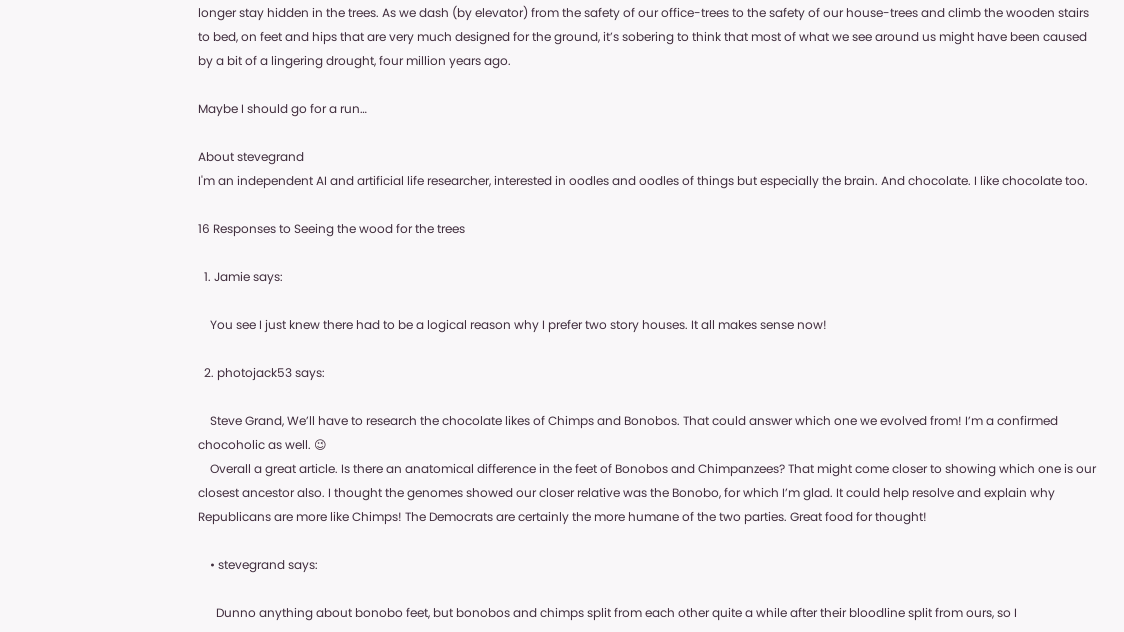longer stay hidden in the trees. As we dash (by elevator) from the safety of our office-trees to the safety of our house-trees and climb the wooden stairs to bed, on feet and hips that are very much designed for the ground, it’s sobering to think that most of what we see around us might have been caused by a bit of a lingering drought, four million years ago.

Maybe I should go for a run…

About stevegrand
I'm an independent AI and artificial life researcher, interested in oodles and oodles of things but especially the brain. And chocolate. I like chocolate too.

16 Responses to Seeing the wood for the trees

  1. Jamie says:

    You see I just knew there had to be a logical reason why I prefer two story houses. It all makes sense now!

  2. photojack53 says:

    Steve Grand, We’ll have to research the chocolate likes of Chimps and Bonobos. That could answer which one we evolved from! I’m a confirmed chocoholic as well. 😉
    Overall a great article. Is there an anatomical difference in the feet of Bonobos and Chimpanzees? That might come closer to showing which one is our closest ancestor also. I thought the genomes showed our closer relative was the Bonobo, for which I’m glad. It could help resolve and explain why Republicans are more like Chimps! The Democrats are certainly the more humane of the two parties. Great food for thought!

    • stevegrand says:

      Dunno anything about bonobo feet, but bonobos and chimps split from each other quite a while after their bloodline split from ours, so I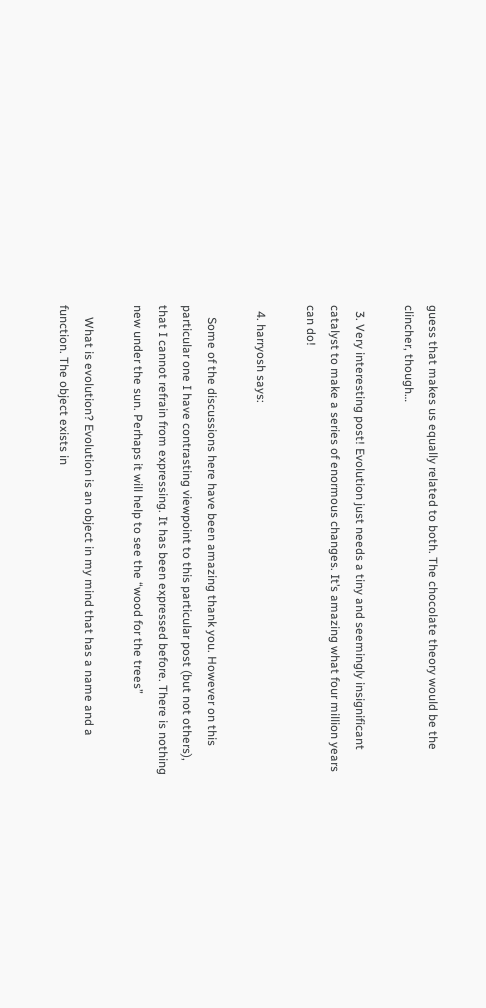guess that makes us equally related to both. The chocolate theory would be the clincher, though…

  3. Very interesting post! Evolution just needs a tiny and seemingly insignificant catalyst to make a series of enormous changes. It’s amazing what four million years can do!

  4. harryosh says:

    Some of the discussions here have been amazing thank you. However on this particular one I have contrasting viewpoint to this particular post (but not others), that I cannot refrain from expressing. It has been expressed before. There is nothing new under the sun. Perhaps it will help to see the “wood for the trees”

    What is evolution? Evolution is an object in my mind that has a name and a function. The object exists in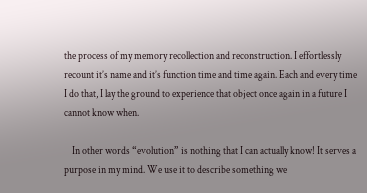the process of my memory recollection and reconstruction. I effortlessly recount it’s name and it’s function time and time again. Each and every time I do that, I lay the ground to experience that object once again in a future I cannot know when.

    In other words “evolution” is nothing that I can actually know! It serves a purpose in my mind. We use it to describe something we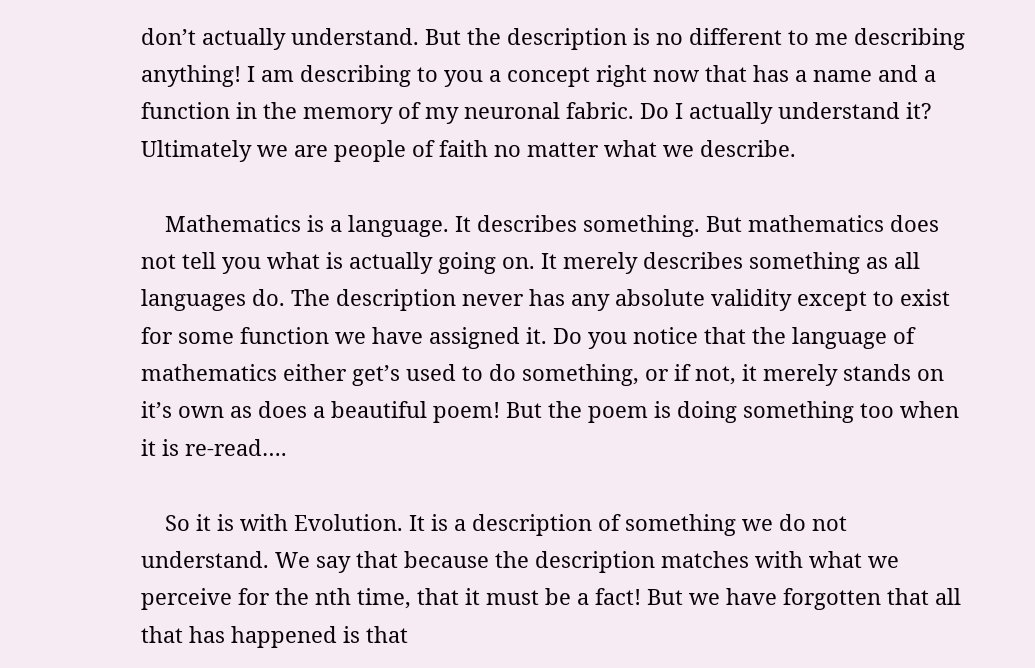don’t actually understand. But the description is no different to me describing anything! I am describing to you a concept right now that has a name and a function in the memory of my neuronal fabric. Do I actually understand it? Ultimately we are people of faith no matter what we describe.

    Mathematics is a language. It describes something. But mathematics does not tell you what is actually going on. It merely describes something as all languages do. The description never has any absolute validity except to exist for some function we have assigned it. Do you notice that the language of mathematics either get’s used to do something, or if not, it merely stands on it’s own as does a beautiful poem! But the poem is doing something too when it is re-read….

    So it is with Evolution. It is a description of something we do not understand. We say that because the description matches with what we perceive for the nth time, that it must be a fact! But we have forgotten that all that has happened is that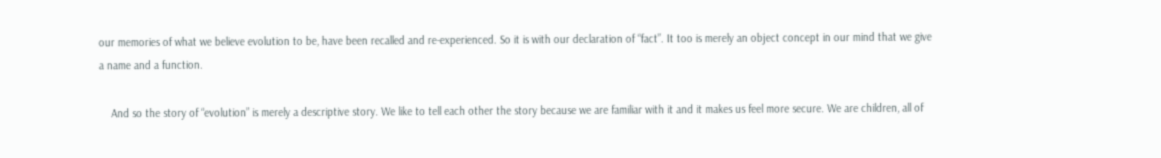our memories of what we believe evolution to be, have been recalled and re-experienced. So it is with our declaration of “fact”. It too is merely an object concept in our mind that we give a name and a function.

    And so the story of “evolution” is merely a descriptive story. We like to tell each other the story because we are familiar with it and it makes us feel more secure. We are children, all of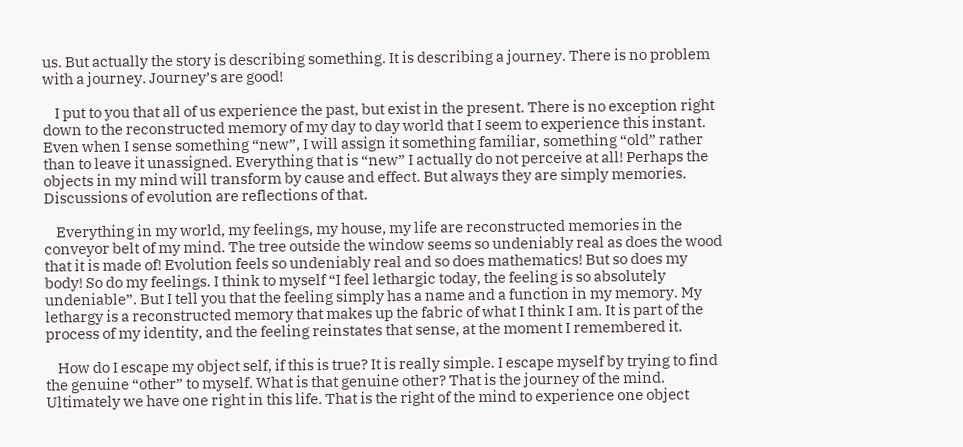us. But actually the story is describing something. It is describing a journey. There is no problem with a journey. Journey’s are good!

    I put to you that all of us experience the past, but exist in the present. There is no exception right down to the reconstructed memory of my day to day world that I seem to experience this instant. Even when I sense something “new”, I will assign it something familiar, something “old” rather than to leave it unassigned. Everything that is “new” I actually do not perceive at all! Perhaps the objects in my mind will transform by cause and effect. But always they are simply memories. Discussions of evolution are reflections of that.

    Everything in my world, my feelings, my house, my life are reconstructed memories in the conveyor belt of my mind. The tree outside the window seems so undeniably real as does the wood that it is made of! Evolution feels so undeniably real and so does mathematics! But so does my body! So do my feelings. I think to myself “I feel lethargic today, the feeling is so absolutely undeniable”. But I tell you that the feeling simply has a name and a function in my memory. My lethargy is a reconstructed memory that makes up the fabric of what I think I am. It is part of the process of my identity, and the feeling reinstates that sense, at the moment I remembered it.

    How do I escape my object self, if this is true? It is really simple. I escape myself by trying to find the genuine “other” to myself. What is that genuine other? That is the journey of the mind. Ultimately we have one right in this life. That is the right of the mind to experience one object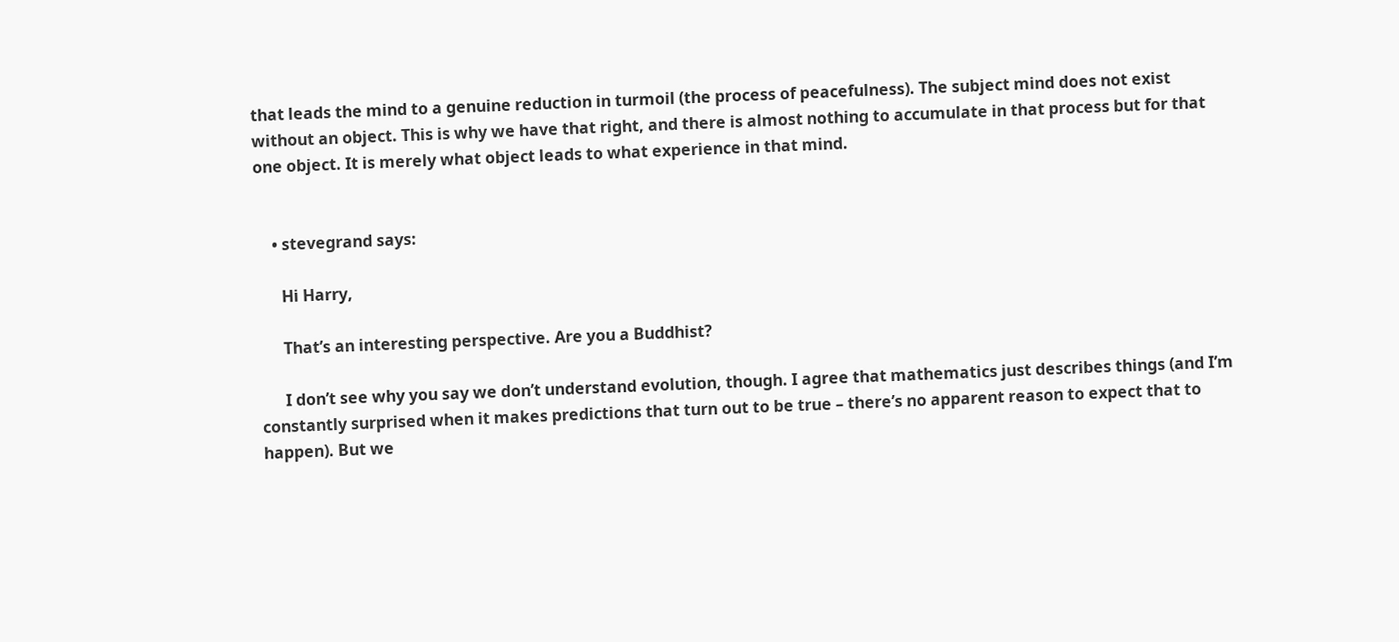that leads the mind to a genuine reduction in turmoil (the process of peacefulness). The subject mind does not exist without an object. This is why we have that right, and there is almost nothing to accumulate in that process but for that one object. It is merely what object leads to what experience in that mind.


    • stevegrand says:

      Hi Harry,

      That’s an interesting perspective. Are you a Buddhist?

      I don’t see why you say we don’t understand evolution, though. I agree that mathematics just describes things (and I’m constantly surprised when it makes predictions that turn out to be true – there’s no apparent reason to expect that to happen). But we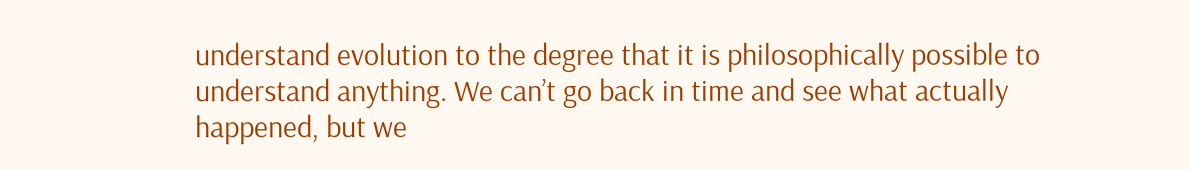understand evolution to the degree that it is philosophically possible to understand anything. We can’t go back in time and see what actually happened, but we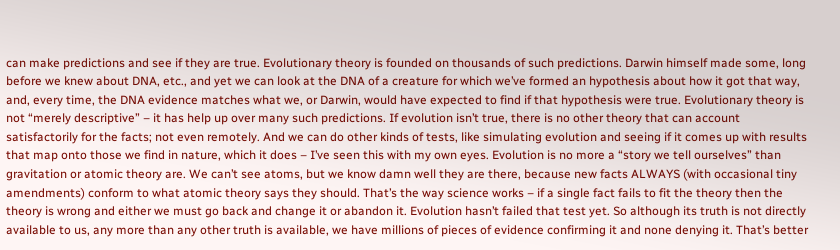can make predictions and see if they are true. Evolutionary theory is founded on thousands of such predictions. Darwin himself made some, long before we knew about DNA, etc., and yet we can look at the DNA of a creature for which we’ve formed an hypothesis about how it got that way, and, every time, the DNA evidence matches what we, or Darwin, would have expected to find if that hypothesis were true. Evolutionary theory is not “merely descriptive” – it has help up over many such predictions. If evolution isn’t true, there is no other theory that can account satisfactorily for the facts; not even remotely. And we can do other kinds of tests, like simulating evolution and seeing if it comes up with results that map onto those we find in nature, which it does – I’ve seen this with my own eyes. Evolution is no more a “story we tell ourselves” than gravitation or atomic theory are. We can’t see atoms, but we know damn well they are there, because new facts ALWAYS (with occasional tiny amendments) conform to what atomic theory says they should. That’s the way science works – if a single fact fails to fit the theory then the theory is wrong and either we must go back and change it or abandon it. Evolution hasn’t failed that test yet. So although its truth is not directly available to us, any more than any other truth is available, we have millions of pieces of evidence confirming it and none denying it. That’s better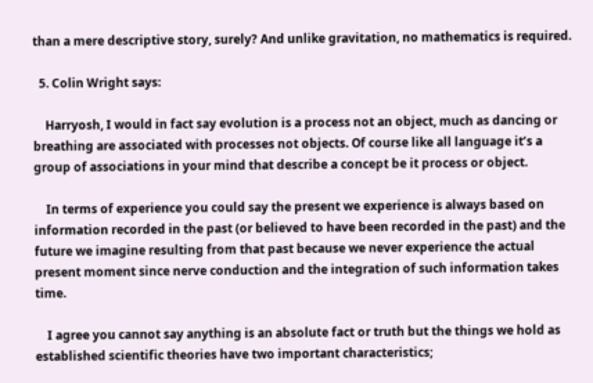than a mere descriptive story, surely? And unlike gravitation, no mathematics is required.

  5. Colin Wright says:

    Harryosh, I would in fact say evolution is a process not an object, much as dancing or breathing are associated with processes not objects. Of course like all language it’s a group of associations in your mind that describe a concept be it process or object.

    In terms of experience you could say the present we experience is always based on information recorded in the past (or believed to have been recorded in the past) and the future we imagine resulting from that past because we never experience the actual present moment since nerve conduction and the integration of such information takes time.

    I agree you cannot say anything is an absolute fact or truth but the things we hold as established scientific theories have two important characteristics;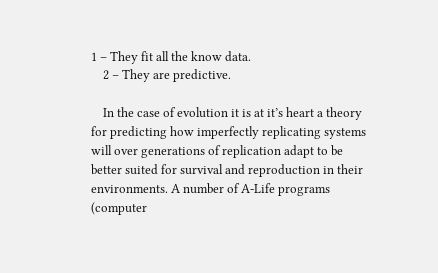1 – They fit all the know data.
    2 – They are predictive.

    In the case of evolution it is at it’s heart a theory for predicting how imperfectly replicating systems will over generations of replication adapt to be better suited for survival and reproduction in their environments. A number of A-Life programs (computer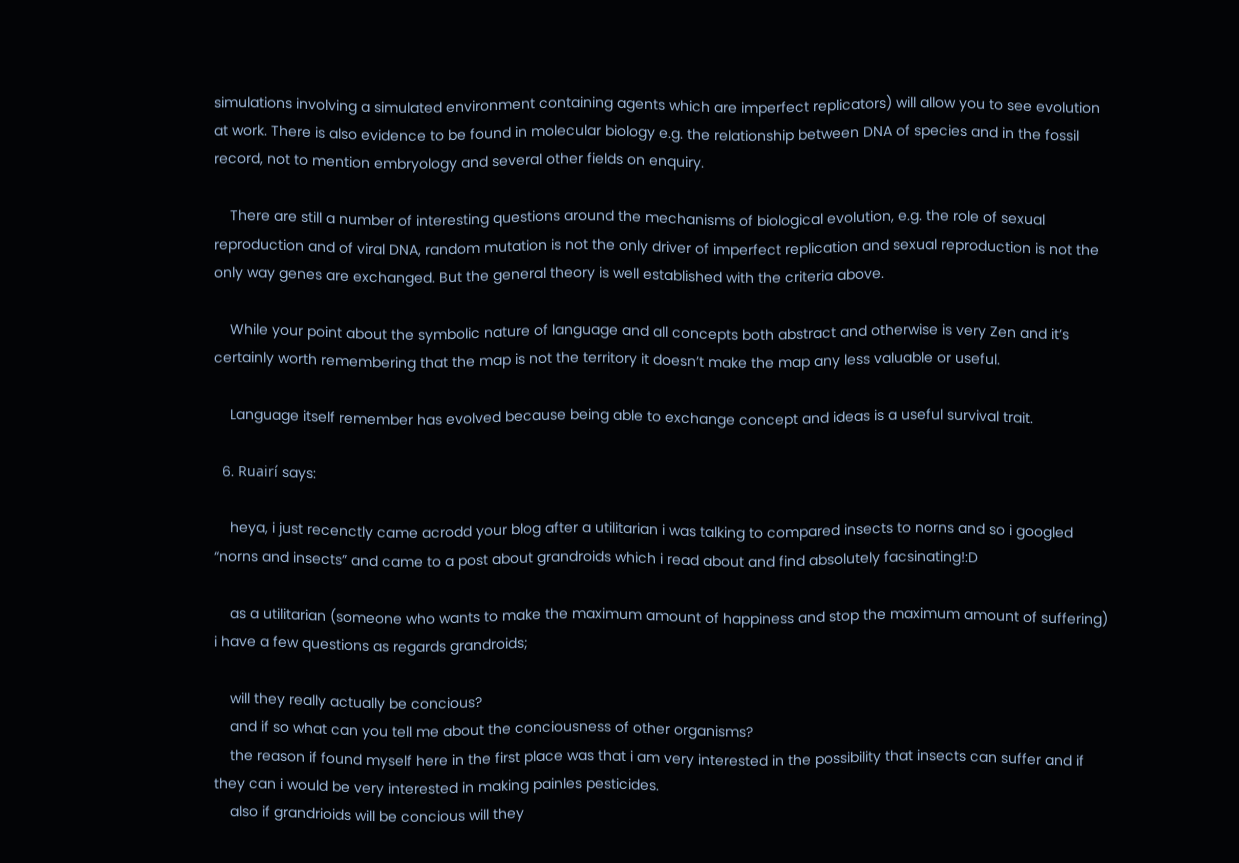simulations involving a simulated environment containing agents which are imperfect replicators) will allow you to see evolution at work. There is also evidence to be found in molecular biology e.g. the relationship between DNA of species and in the fossil record, not to mention embryology and several other fields on enquiry.

    There are still a number of interesting questions around the mechanisms of biological evolution, e.g. the role of sexual reproduction and of viral DNA, random mutation is not the only driver of imperfect replication and sexual reproduction is not the only way genes are exchanged. But the general theory is well established with the criteria above.

    While your point about the symbolic nature of language and all concepts both abstract and otherwise is very Zen and it’s certainly worth remembering that the map is not the territory it doesn’t make the map any less valuable or useful.

    Language itself remember has evolved because being able to exchange concept and ideas is a useful survival trait.

  6. Ruairí says:

    heya, i just recenctly came acrodd your blog after a utilitarian i was talking to compared insects to norns and so i googled “norns and insects” and came to a post about grandroids which i read about and find absolutely facsinating!:D

    as a utilitarian (someone who wants to make the maximum amount of happiness and stop the maximum amount of suffering) i have a few questions as regards grandroids;

    will they really actually be concious?
    and if so what can you tell me about the conciousness of other organisms?
    the reason if found myself here in the first place was that i am very interested in the possibility that insects can suffer and if they can i would be very interested in making painles pesticides.
    also if grandrioids will be concious will they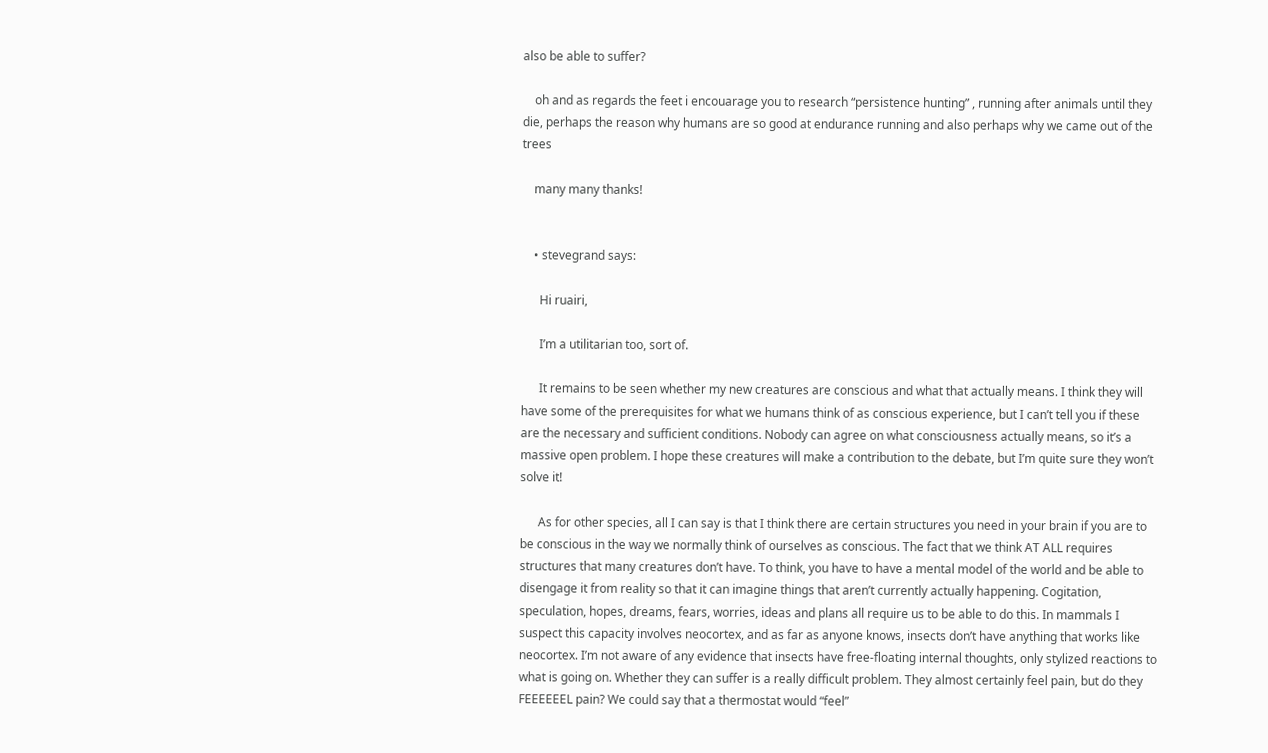also be able to suffer?

    oh and as regards the feet i encouarage you to research “persistence hunting” , running after animals until they die, perhaps the reason why humans are so good at endurance running and also perhaps why we came out of the trees

    many many thanks!


    • stevegrand says:

      Hi ruairi,

      I’m a utilitarian too, sort of.

      It remains to be seen whether my new creatures are conscious and what that actually means. I think they will have some of the prerequisites for what we humans think of as conscious experience, but I can’t tell you if these are the necessary and sufficient conditions. Nobody can agree on what consciousness actually means, so it’s a massive open problem. I hope these creatures will make a contribution to the debate, but I’m quite sure they won’t solve it!

      As for other species, all I can say is that I think there are certain structures you need in your brain if you are to be conscious in the way we normally think of ourselves as conscious. The fact that we think AT ALL requires structures that many creatures don’t have. To think, you have to have a mental model of the world and be able to disengage it from reality so that it can imagine things that aren’t currently actually happening. Cogitation, speculation, hopes, dreams, fears, worries, ideas and plans all require us to be able to do this. In mammals I suspect this capacity involves neocortex, and as far as anyone knows, insects don’t have anything that works like neocortex. I’m not aware of any evidence that insects have free-floating internal thoughts, only stylized reactions to what is going on. Whether they can suffer is a really difficult problem. They almost certainly feel pain, but do they FEEEEEEL pain? We could say that a thermostat would “feel”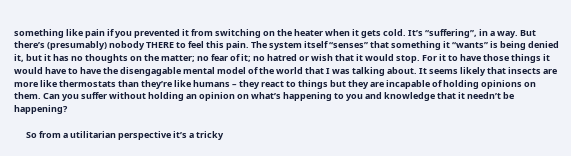something like pain if you prevented it from switching on the heater when it gets cold. It’s “suffering”, in a way. But there’s (presumably) nobody THERE to feel this pain. The system itself “senses” that something it “wants” is being denied it, but it has no thoughts on the matter; no fear of it; no hatred or wish that it would stop. For it to have those things it would have to have the disengagable mental model of the world that I was talking about. It seems likely that insects are more like thermostats than they’re like humans – they react to things but they are incapable of holding opinions on them. Can you suffer without holding an opinion on what’s happening to you and knowledge that it needn’t be happening?

      So from a utilitarian perspective it’s a tricky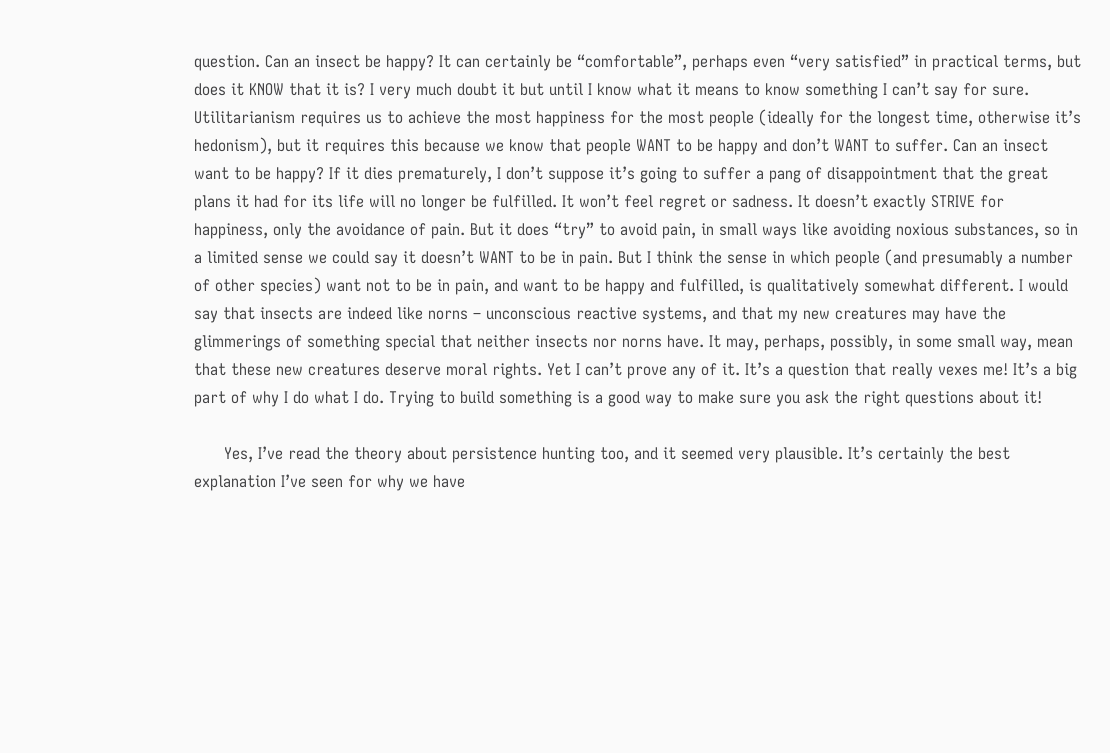question. Can an insect be happy? It can certainly be “comfortable”, perhaps even “very satisfied” in practical terms, but does it KNOW that it is? I very much doubt it but until I know what it means to know something I can’t say for sure. Utilitarianism requires us to achieve the most happiness for the most people (ideally for the longest time, otherwise it’s hedonism), but it requires this because we know that people WANT to be happy and don’t WANT to suffer. Can an insect want to be happy? If it dies prematurely, I don’t suppose it’s going to suffer a pang of disappointment that the great plans it had for its life will no longer be fulfilled. It won’t feel regret or sadness. It doesn’t exactly STRIVE for happiness, only the avoidance of pain. But it does “try” to avoid pain, in small ways like avoiding noxious substances, so in a limited sense we could say it doesn’t WANT to be in pain. But I think the sense in which people (and presumably a number of other species) want not to be in pain, and want to be happy and fulfilled, is qualitatively somewhat different. I would say that insects are indeed like norns – unconscious reactive systems, and that my new creatures may have the glimmerings of something special that neither insects nor norns have. It may, perhaps, possibly, in some small way, mean that these new creatures deserve moral rights. Yet I can’t prove any of it. It’s a question that really vexes me! It’s a big part of why I do what I do. Trying to build something is a good way to make sure you ask the right questions about it!

      Yes, I’ve read the theory about persistence hunting too, and it seemed very plausible. It’s certainly the best explanation I’ve seen for why we have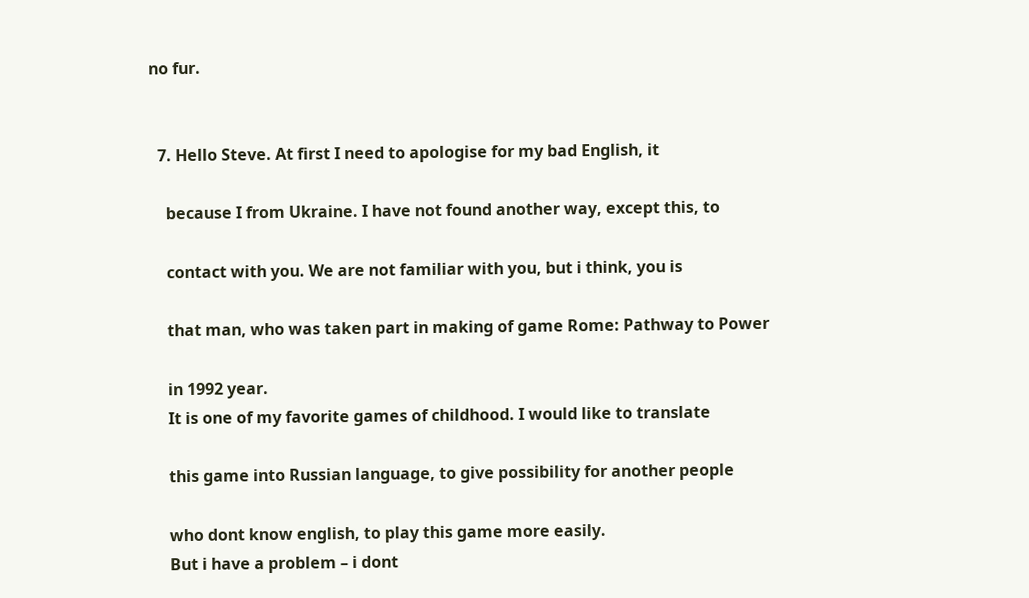no fur.


  7. Hello Steve. At first I need to apologise for my bad English, it

    because I from Ukraine. I have not found another way, except this, to

    contact with you. We are not familiar with you, but i think, you is

    that man, who was taken part in making of game Rome: Pathway to Power

    in 1992 year.
    It is one of my favorite games of childhood. I would like to translate

    this game into Russian language, to give possibility for another people

    who dont know english, to play this game more easily.
    But i have a problem – i dont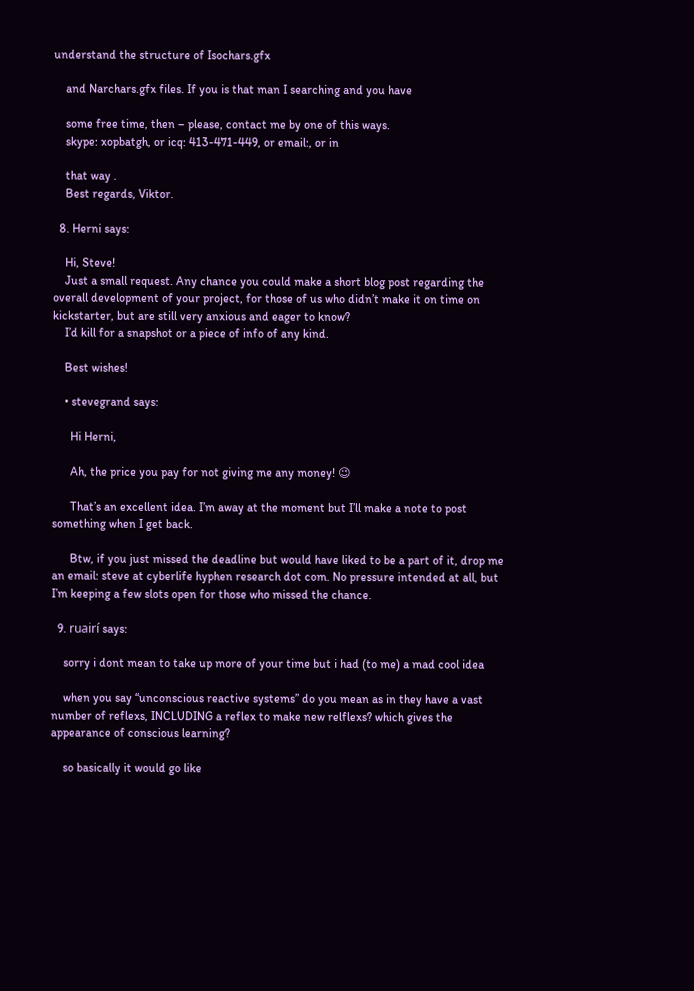understand the structure of Isochars.gfx

    and Narchars.gfx files. If you is that man I searching and you have

    some free time, then – please, contact me by one of this ways.
    skype: xopbatgh, or icq: 413-471-449, or email:, or in

    that way .
    Best regards, Viktor.

  8. Herni says:

    Hi, Steve!
    Just a small request. Any chance you could make a short blog post regarding the overall development of your project, for those of us who didn’t make it on time on kickstarter, but are still very anxious and eager to know?
    I’d kill for a snapshot or a piece of info of any kind.

    Best wishes!

    • stevegrand says:

      Hi Herni,

      Ah, the price you pay for not giving me any money! 😉

      That’s an excellent idea. I’m away at the moment but I’ll make a note to post something when I get back.

      Btw, if you just missed the deadline but would have liked to be a part of it, drop me an email: steve at cyberlife hyphen research dot com. No pressure intended at all, but I’m keeping a few slots open for those who missed the chance.

  9. ruairí says:

    sorry i dont mean to take up more of your time but i had (to me) a mad cool idea

    when you say “unconscious reactive systems” do you mean as in they have a vast number of reflexs, INCLUDING a reflex to make new relflexs? which gives the appearance of conscious learning?

    so basically it would go like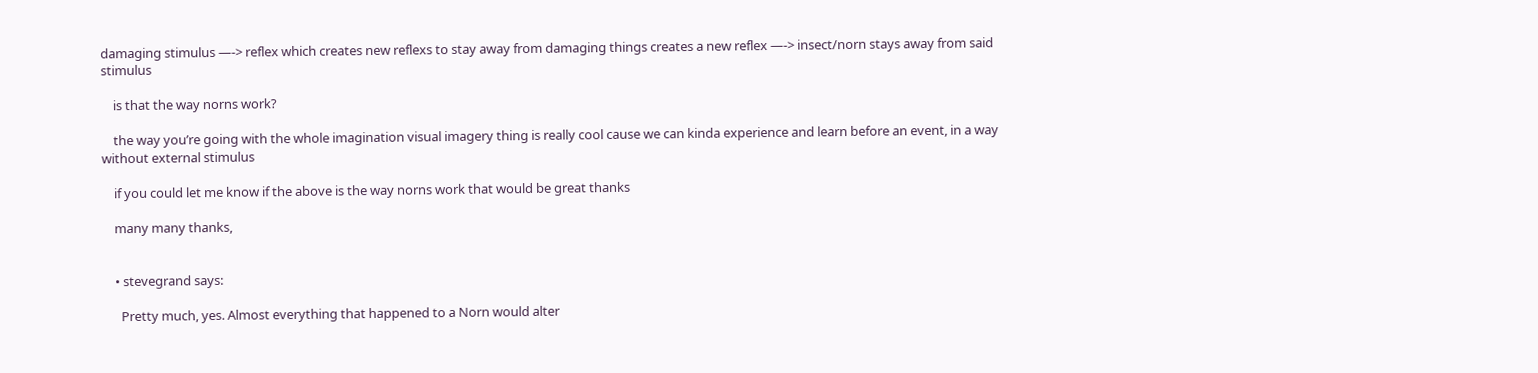damaging stimulus —-> reflex which creates new reflexs to stay away from damaging things creates a new reflex —-> insect/norn stays away from said stimulus

    is that the way norns work?

    the way you’re going with the whole imagination visual imagery thing is really cool cause we can kinda experience and learn before an event, in a way without external stimulus

    if you could let me know if the above is the way norns work that would be great thanks

    many many thanks,


    • stevegrand says:

      Pretty much, yes. Almost everything that happened to a Norn would alter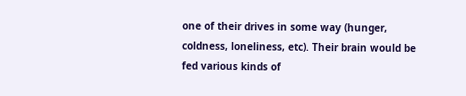one of their drives in some way (hunger, coldness, loneliness, etc). Their brain would be fed various kinds of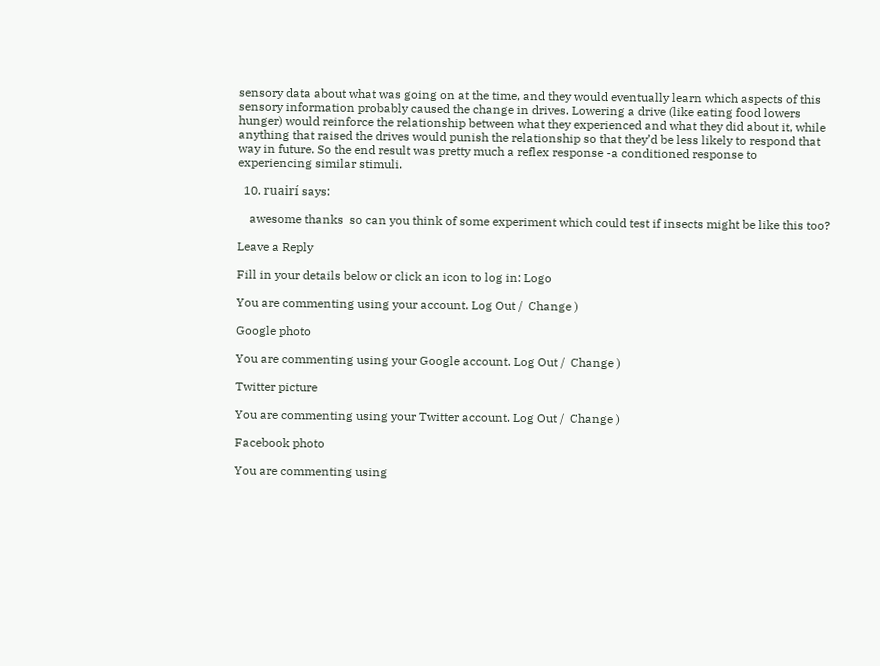sensory data about what was going on at the time, and they would eventually learn which aspects of this sensory information probably caused the change in drives. Lowering a drive (like eating food lowers hunger) would reinforce the relationship between what they experienced and what they did about it, while anything that raised the drives would punish the relationship so that they’d be less likely to respond that way in future. So the end result was pretty much a reflex response -a conditioned response to experiencing similar stimuli.

  10. ruairí says:

    awesome thanks  so can you think of some experiment which could test if insects might be like this too?

Leave a Reply

Fill in your details below or click an icon to log in: Logo

You are commenting using your account. Log Out /  Change )

Google photo

You are commenting using your Google account. Log Out /  Change )

Twitter picture

You are commenting using your Twitter account. Log Out /  Change )

Facebook photo

You are commenting using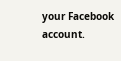your Facebook account.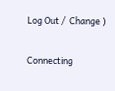Log Out /  Change )

Connecting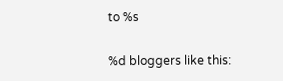to %s

%d bloggers like this: